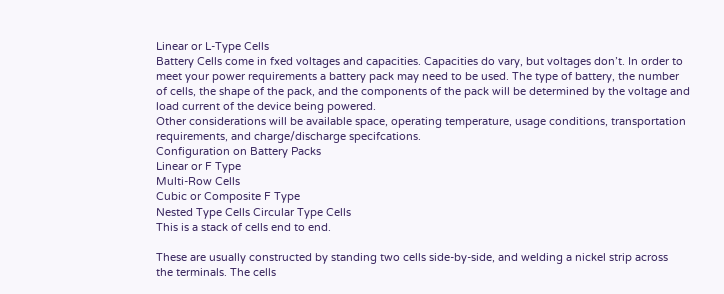Linear or L-Type Cells
Battery Cells come in fxed voltages and capacities. Capacities do vary, but voltages don’t. In order to
meet your power requirements a battery pack may need to be used. The type of battery, the number
of cells, the shape of the pack, and the components of the pack will be determined by the voltage and
load current of the device being powered.
Other considerations will be available space, operating temperature, usage conditions, transportation
requirements, and charge/discharge specifcations.
Configuration on Battery Packs
Linear or F Type
Multi-Row Cells
Cubic or Composite F Type
Nested Type Cells Circular Type Cells
This is a stack of cells end to end.

These are usually constructed by standing two cells side-by-side, and welding a nickel strip across
the terminals. The cells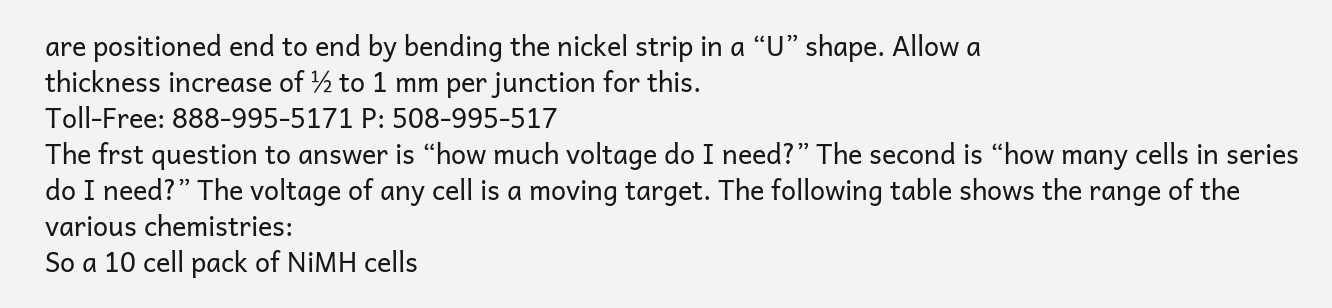are positioned end to end by bending the nickel strip in a “U” shape. Allow a
thickness increase of ½ to 1 mm per junction for this.
Toll-Free: 888-995-5171 P: 508-995-517
The frst question to answer is “how much voltage do I need?” The second is “how many cells in series
do I need?” The voltage of any cell is a moving target. The following table shows the range of the
various chemistries:
So a 10 cell pack of NiMH cells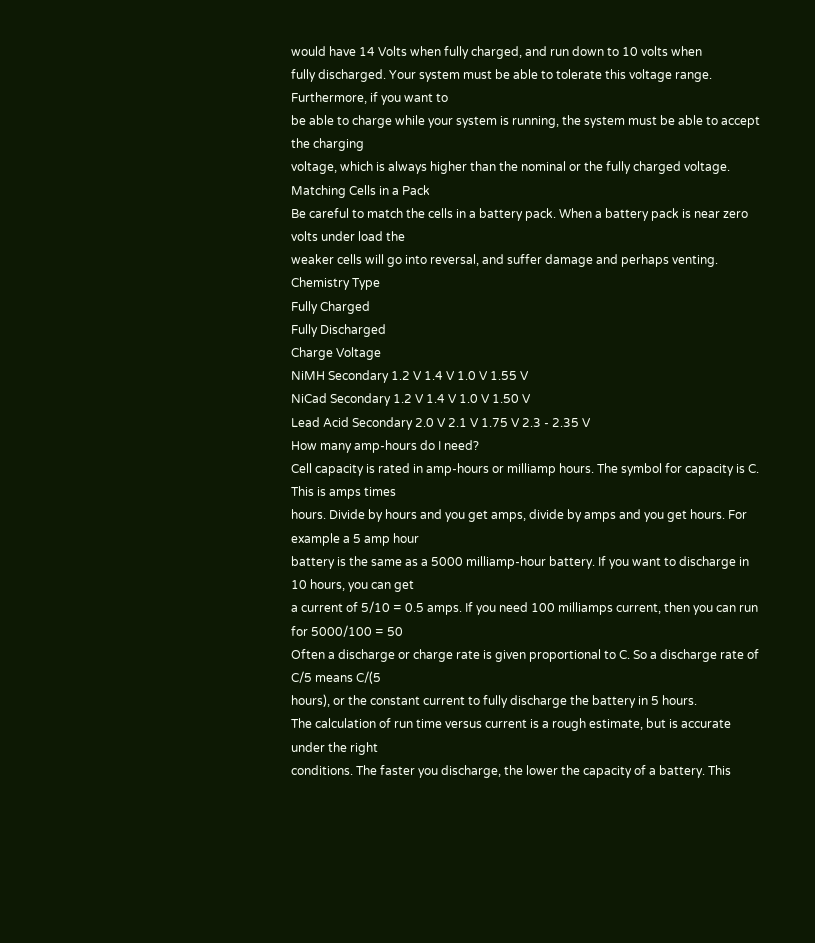would have 14 Volts when fully charged, and run down to 10 volts when
fully discharged. Your system must be able to tolerate this voltage range. Furthermore, if you want to
be able to charge while your system is running, the system must be able to accept the charging
voltage, which is always higher than the nominal or the fully charged voltage.
Matching Cells in a Pack
Be careful to match the cells in a battery pack. When a battery pack is near zero volts under load the
weaker cells will go into reversal, and suffer damage and perhaps venting.
Chemistry Type
Fully Charged
Fully Discharged
Charge Voltage
NiMH Secondary 1.2 V 1.4 V 1.0 V 1.55 V
NiCad Secondary 1.2 V 1.4 V 1.0 V 1.50 V
Lead Acid Secondary 2.0 V 2.1 V 1.75 V 2.3 - 2.35 V
How many amp-hours do I need?
Cell capacity is rated in amp-hours or milliamp hours. The symbol for capacity is C. This is amps times
hours. Divide by hours and you get amps, divide by amps and you get hours. For example a 5 amp hour
battery is the same as a 5000 milliamp-hour battery. If you want to discharge in 10 hours, you can get
a current of 5/10 = 0.5 amps. If you need 100 milliamps current, then you can run for 5000/100 = 50
Often a discharge or charge rate is given proportional to C. So a discharge rate of C/5 means C/(5
hours), or the constant current to fully discharge the battery in 5 hours.
The calculation of run time versus current is a rough estimate, but is accurate under the right
conditions. The faster you discharge, the lower the capacity of a battery. This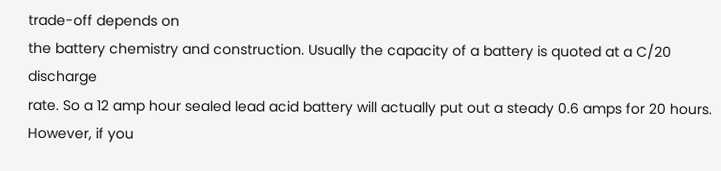trade-off depends on
the battery chemistry and construction. Usually the capacity of a battery is quoted at a C/20 discharge
rate. So a 12 amp hour sealed lead acid battery will actually put out a steady 0.6 amps for 20 hours.
However, if you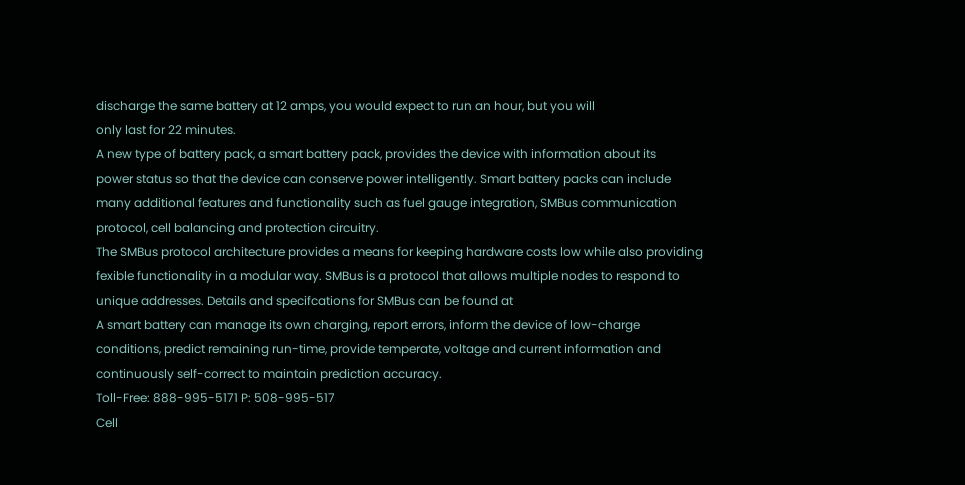discharge the same battery at 12 amps, you would expect to run an hour, but you will
only last for 22 minutes.
A new type of battery pack, a smart battery pack, provides the device with information about its
power status so that the device can conserve power intelligently. Smart battery packs can include
many additional features and functionality such as fuel gauge integration, SMBus communication
protocol, cell balancing and protection circuitry.
The SMBus protocol architecture provides a means for keeping hardware costs low while also providing
fexible functionality in a modular way. SMBus is a protocol that allows multiple nodes to respond to
unique addresses. Details and specifcations for SMBus can be found at
A smart battery can manage its own charging, report errors, inform the device of low-charge
conditions, predict remaining run-time, provide temperate, voltage and current information and
continuously self-correct to maintain prediction accuracy.
Toll-Free: 888-995-5171 P: 508-995-517
Cell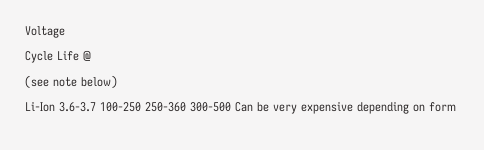Voltage
Cycle Life @
(see note below)
Li-Ion 3.6-3.7 100-250 250-360 300-500 Can be very expensive depending on form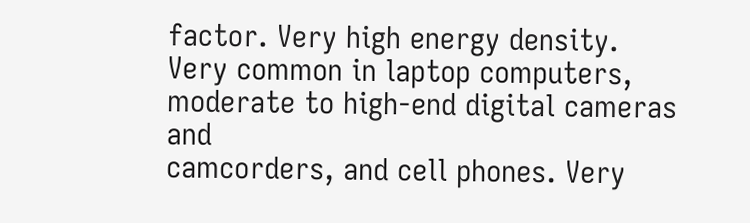factor. Very high energy density.
Very common in laptop computers, moderate to high-end digital cameras and
camcorders, and cell phones. Very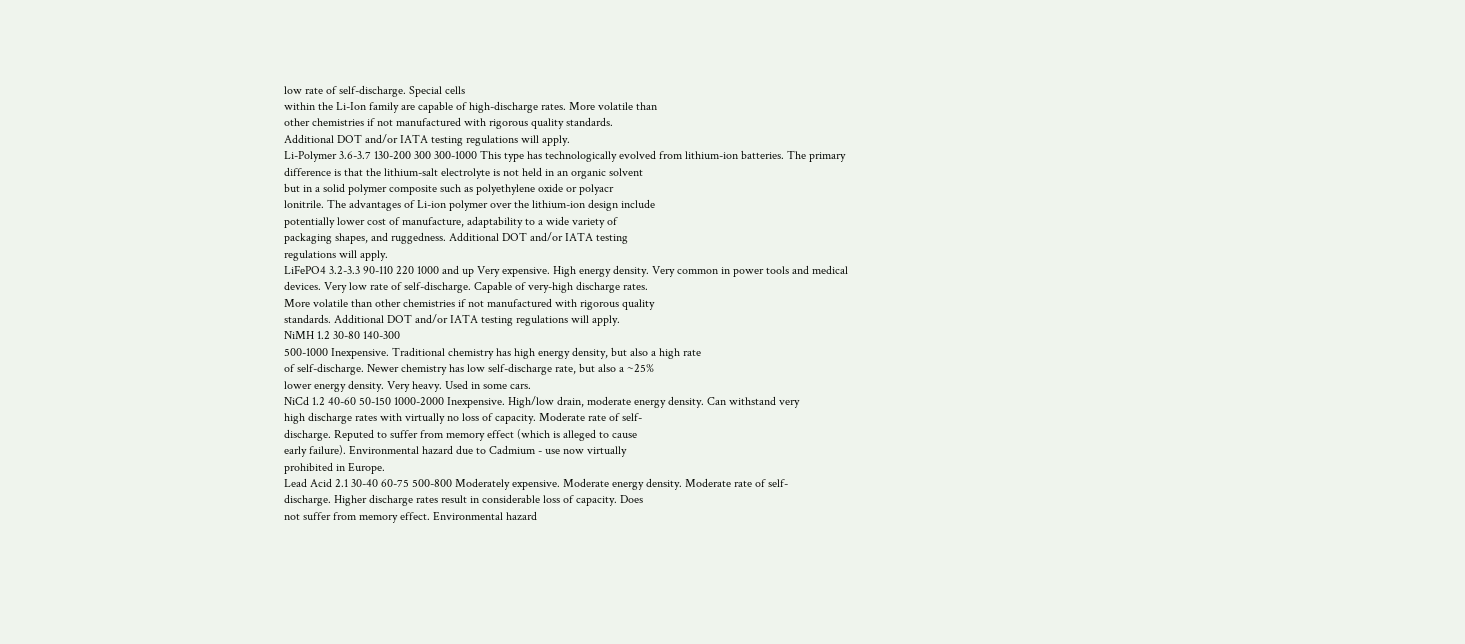low rate of self-discharge. Special cells
within the Li-Ion family are capable of high-discharge rates. More volatile than
other chemistries if not manufactured with rigorous quality standards.
Additional DOT and/or IATA testing regulations will apply.
Li-Polymer 3.6-3.7 130-200 300 300-1000 This type has technologically evolved from lithium-ion batteries. The primary
difference is that the lithium-salt electrolyte is not held in an organic solvent
but in a solid polymer composite such as polyethylene oxide or polyacr
lonitrile. The advantages of Li-ion polymer over the lithium-ion design include
potentially lower cost of manufacture, adaptability to a wide variety of
packaging shapes, and ruggedness. Additional DOT and/or IATA testing
regulations will apply.
LiFePO4 3.2-3.3 90-110 220 1000 and up Very expensive. High energy density. Very common in power tools and medical
devices. Very low rate of self-discharge. Capable of very-high discharge rates.
More volatile than other chemistries if not manufactured with rigorous quality
standards. Additional DOT and/or IATA testing regulations will apply.
NiMH 1.2 30-80 140-300
500-1000 Inexpensive. Traditional chemistry has high energy density, but also a high rate
of self-discharge. Newer chemistry has low self-discharge rate, but also a ~25%
lower energy density. Very heavy. Used in some cars.
NiCd 1.2 40-60 50-150 1000-2000 Inexpensive. High/low drain, moderate energy density. Can withstand very
high discharge rates with virtually no loss of capacity. Moderate rate of self-
discharge. Reputed to suffer from memory effect (which is alleged to cause
early failure). Environmental hazard due to Cadmium - use now virtually
prohibited in Europe.
Lead Acid 2.1 30-40 60-75 500-800 Moderately expensive. Moderate energy density. Moderate rate of self-
discharge. Higher discharge rates result in considerable loss of capacity. Does
not suffer from memory effect. Environmental hazard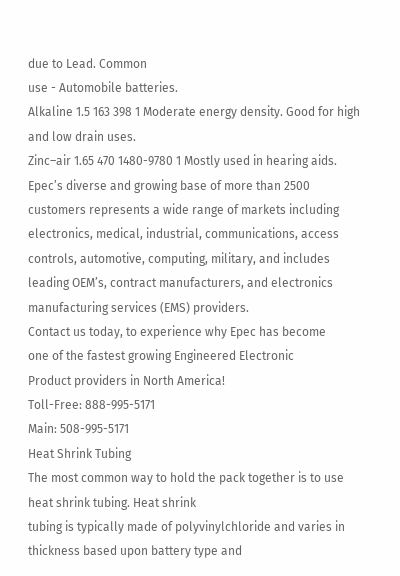due to Lead. Common
use - Automobile batteries.
Alkaline 1.5 163 398 1 Moderate energy density. Good for high and low drain uses.
Zinc–air 1.65 470 1480-9780 1 Mostly used in hearing aids.
Epec’s diverse and growing base of more than 2500
customers represents a wide range of markets including
electronics, medical, industrial, communications, access
controls, automotive, computing, military, and includes
leading OEM’s, contract manufacturers, and electronics
manufacturing services (EMS) providers.
Contact us today, to experience why Epec has become
one of the fastest growing Engineered Electronic
Product providers in North America!
Toll-Free: 888-995-5171
Main: 508-995-5171
Heat Shrink Tubing
The most common way to hold the pack together is to use heat shrink tubing. Heat shrink
tubing is typically made of polyvinylchloride and varies in thickness based upon battery type and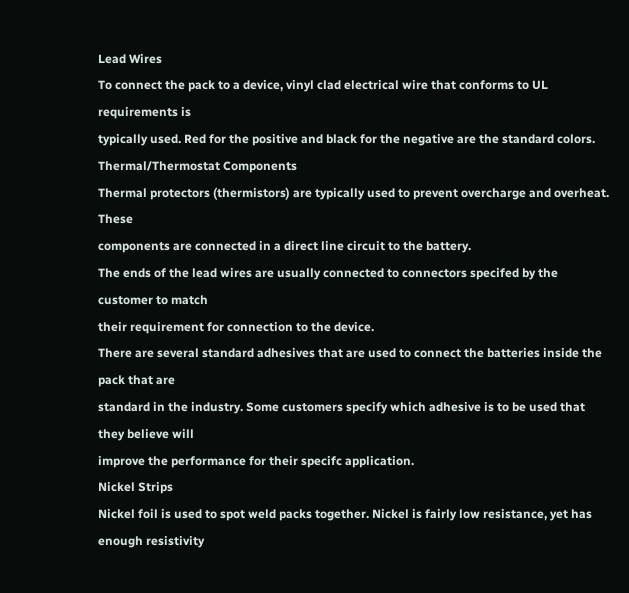Lead Wires
To connect the pack to a device, vinyl clad electrical wire that conforms to UL requirements is
typically used. Red for the positive and black for the negative are the standard colors.
Thermal/Thermostat Components
Thermal protectors (thermistors) are typically used to prevent overcharge and overheat. These
components are connected in a direct line circuit to the battery.
The ends of the lead wires are usually connected to connectors specifed by the customer to match
their requirement for connection to the device.
There are several standard adhesives that are used to connect the batteries inside the pack that are
standard in the industry. Some customers specify which adhesive is to be used that they believe will
improve the performance for their specifc application.
Nickel Strips
Nickel foil is used to spot weld packs together. Nickel is fairly low resistance, yet has enough resistivity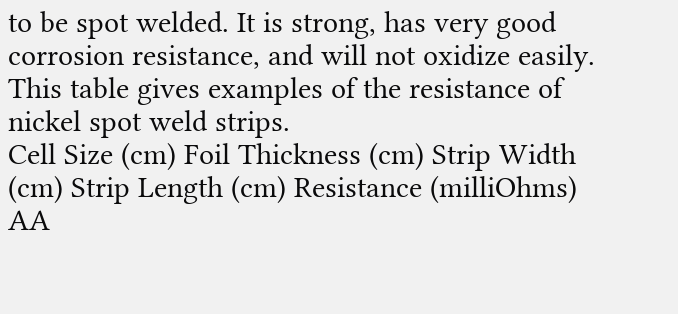to be spot welded. It is strong, has very good corrosion resistance, and will not oxidize easily.
This table gives examples of the resistance of nickel spot weld strips.
Cell Size (cm) Foil Thickness (cm) Strip Width (cm) Strip Length (cm) Resistance (milliOhms)
AA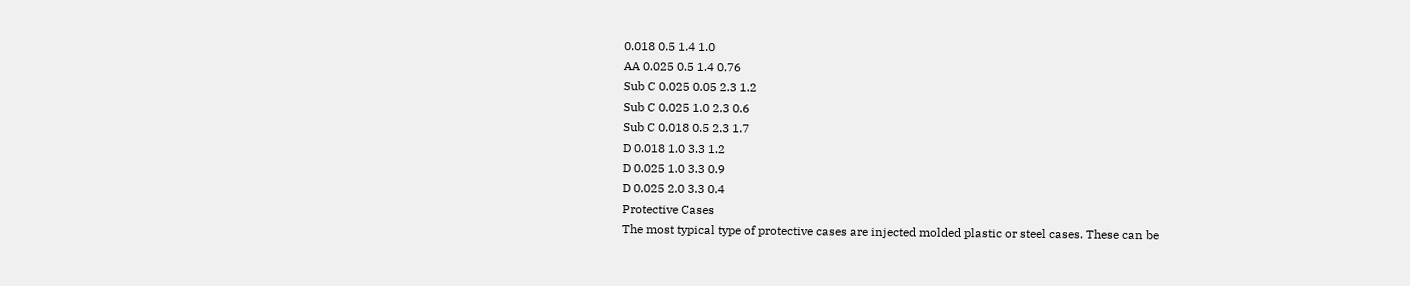0.018 0.5 1.4 1.0
AA 0.025 0.5 1.4 0.76
Sub C 0.025 0.05 2.3 1.2
Sub C 0.025 1.0 2.3 0.6
Sub C 0.018 0.5 2.3 1.7
D 0.018 1.0 3.3 1.2
D 0.025 1.0 3.3 0.9
D 0.025 2.0 3.3 0.4
Protective Cases
The most typical type of protective cases are injected molded plastic or steel cases. These can be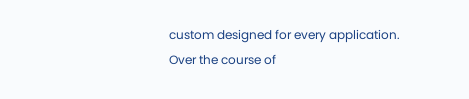custom designed for every application.
Over the course of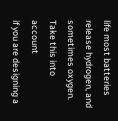life most batteries release hydrogen, and sometimes oxygen. Take this into account
if you are designing a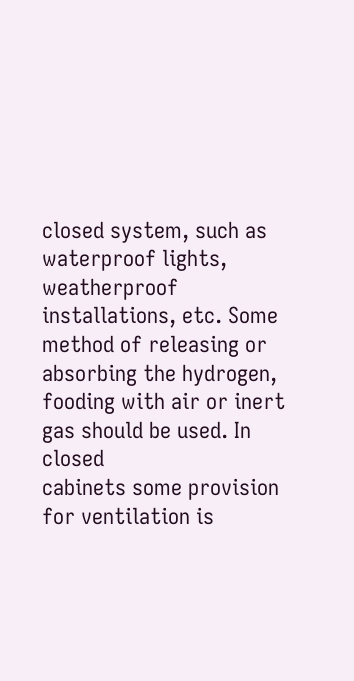closed system, such as waterproof lights, weatherproof installations, etc. Some
method of releasing or absorbing the hydrogen, fooding with air or inert gas should be used. In closed
cabinets some provision for ventilation is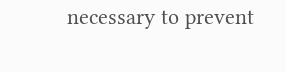necessary to prevent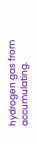hydrogen gas from accumulating.